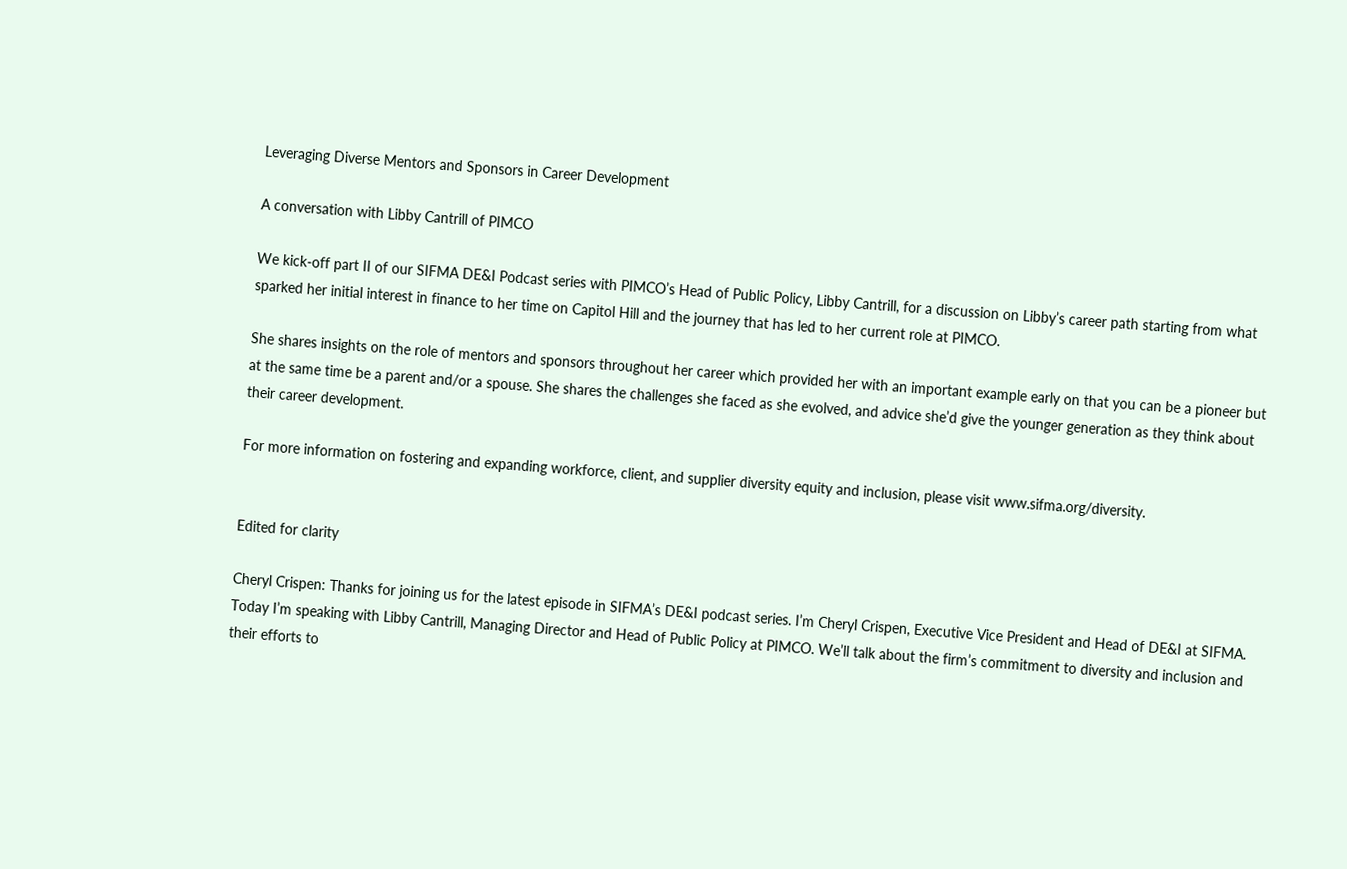Leveraging Diverse Mentors and Sponsors in Career Development

A conversation with Libby Cantrill of PIMCO

We kick-off part II of our SIFMA DE&I Podcast series with PIMCO’s Head of Public Policy, Libby Cantrill, for a discussion on Libby’s career path starting from what sparked her initial interest in finance to her time on Capitol Hill and the journey that has led to her current role at PIMCO.

She shares insights on the role of mentors and sponsors throughout her career which provided her with an important example early on that you can be a pioneer but at the same time be a parent and/or a spouse. She shares the challenges she faced as she evolved, and advice she’d give the younger generation as they think about their career development.

For more information on fostering and expanding workforce, client, and supplier diversity equity and inclusion, please visit www.sifma.org/diversity.


Edited for clarity

Cheryl Crispen: Thanks for joining us for the latest episode in SIFMA’s DE&I podcast series. I’m Cheryl Crispen, Executive Vice President and Head of DE&I at SIFMA. Today I’m speaking with Libby Cantrill, Managing Director and Head of Public Policy at PIMCO. We’ll talk about the firm’s commitment to diversity and inclusion and their efforts to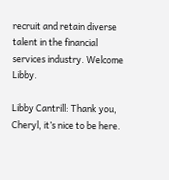recruit and retain diverse talent in the financial services industry. Welcome Libby.

Libby Cantrill: Thank you, Cheryl, it’s nice to be here.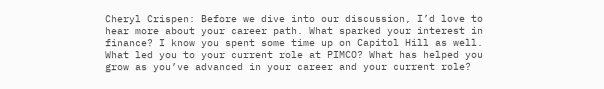Cheryl Crispen: Before we dive into our discussion, I’d love to hear more about your career path. What sparked your interest in finance? I know you spent some time up on Capitol Hill as well. What led you to your current role at PIMCO? What has helped you grow as you’ve advanced in your career and your current role?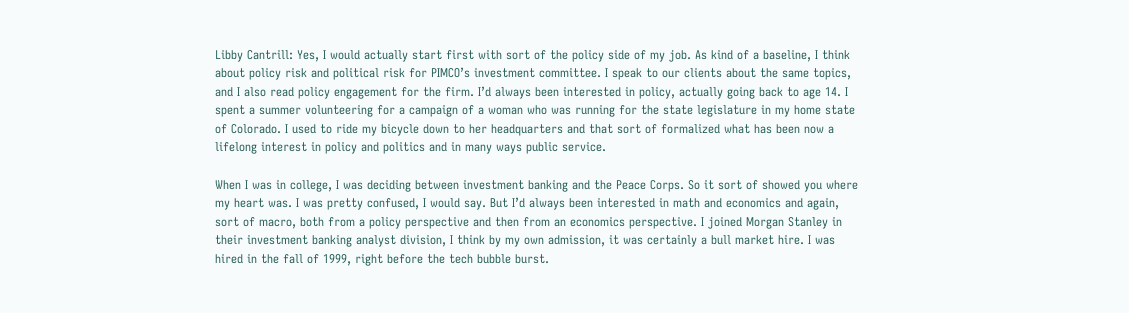Libby Cantrill: Yes, I would actually start first with sort of the policy side of my job. As kind of a baseline, I think about policy risk and political risk for PIMCO’s investment committee. I speak to our clients about the same topics, and I also read policy engagement for the firm. I’d always been interested in policy, actually going back to age 14. I spent a summer volunteering for a campaign of a woman who was running for the state legislature in my home state of Colorado. I used to ride my bicycle down to her headquarters and that sort of formalized what has been now a lifelong interest in policy and politics and in many ways public service.

When I was in college, I was deciding between investment banking and the Peace Corps. So it sort of showed you where my heart was. I was pretty confused, I would say. But I’d always been interested in math and economics and again, sort of macro, both from a policy perspective and then from an economics perspective. I joined Morgan Stanley in their investment banking analyst division, I think by my own admission, it was certainly a bull market hire. I was hired in the fall of 1999, right before the tech bubble burst.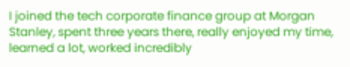I joined the tech corporate finance group at Morgan Stanley, spent three years there, really enjoyed my time, learned a lot, worked incredibly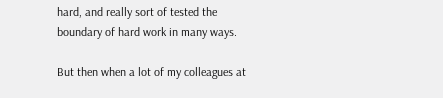hard, and really sort of tested the boundary of hard work in many ways.

But then when a lot of my colleagues at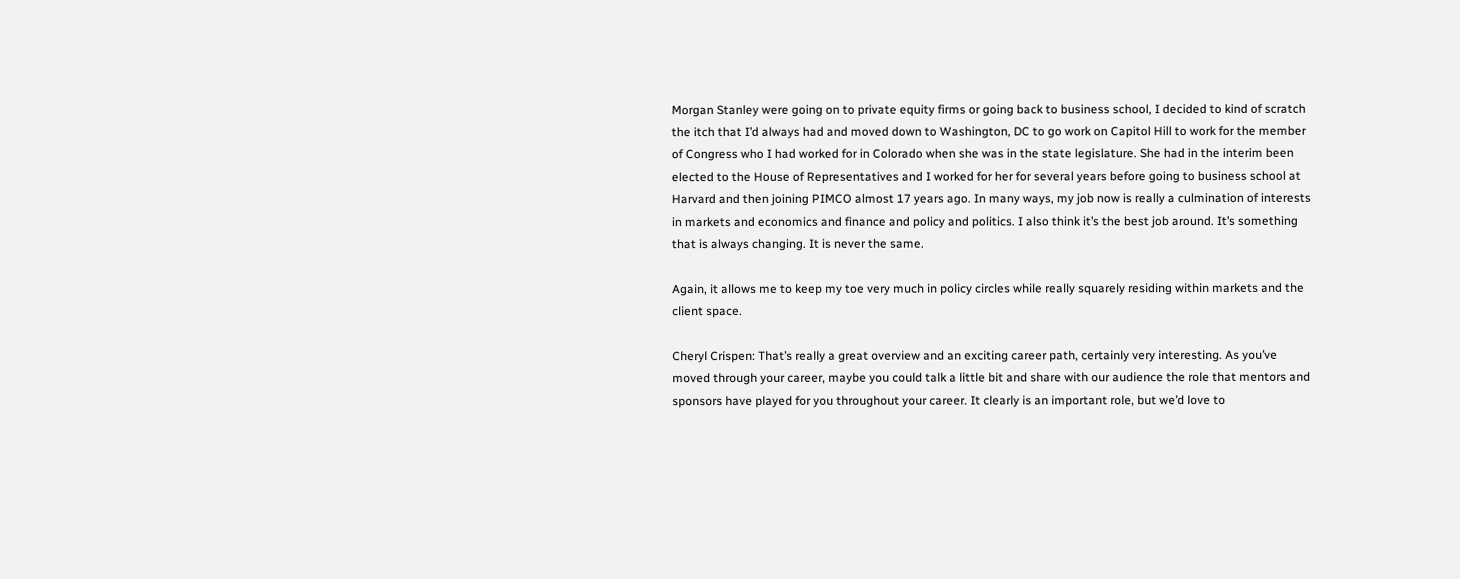Morgan Stanley were going on to private equity firms or going back to business school, I decided to kind of scratch the itch that I’d always had and moved down to Washington, DC to go work on Capitol Hill to work for the member of Congress who I had worked for in Colorado when she was in the state legislature. She had in the interim been elected to the House of Representatives and I worked for her for several years before going to business school at Harvard and then joining PIMCO almost 17 years ago. In many ways, my job now is really a culmination of interests in markets and economics and finance and policy and politics. I also think it’s the best job around. It’s something that is always changing. It is never the same.

Again, it allows me to keep my toe very much in policy circles while really squarely residing within markets and the client space.

Cheryl Crispen: That’s really a great overview and an exciting career path, certainly very interesting. As you’ve moved through your career, maybe you could talk a little bit and share with our audience the role that mentors and sponsors have played for you throughout your career. It clearly is an important role, but we’d love to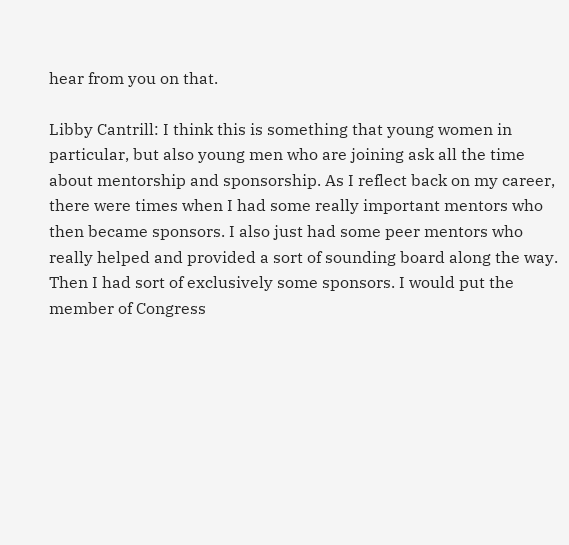hear from you on that.

Libby Cantrill: I think this is something that young women in particular, but also young men who are joining ask all the time about mentorship and sponsorship. As I reflect back on my career, there were times when I had some really important mentors who then became sponsors. I also just had some peer mentors who really helped and provided a sort of sounding board along the way. Then I had sort of exclusively some sponsors. I would put the member of Congress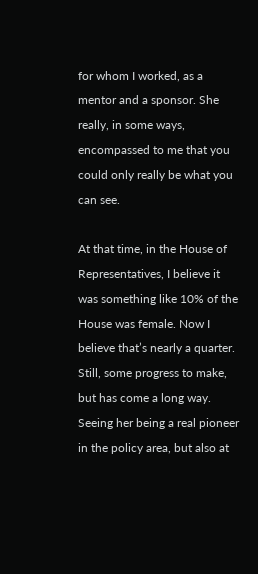for whom I worked, as a mentor and a sponsor. She really, in some ways, encompassed to me that you could only really be what you can see.

At that time, in the House of Representatives, I believe it was something like 10% of the House was female. Now I believe that’s nearly a quarter. Still, some progress to make, but has come a long way. Seeing her being a real pioneer in the policy area, but also at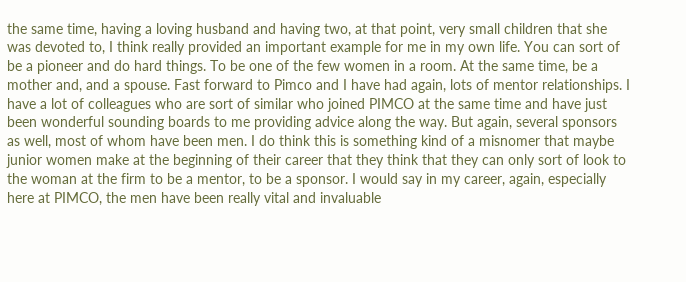the same time, having a loving husband and having two, at that point, very small children that she was devoted to, I think really provided an important example for me in my own life. You can sort of be a pioneer and do hard things. To be one of the few women in a room. At the same time, be a mother and, and a spouse. Fast forward to Pimco and I have had again, lots of mentor relationships. I have a lot of colleagues who are sort of similar who joined PIMCO at the same time and have just been wonderful sounding boards to me providing advice along the way. But again, several sponsors as well, most of whom have been men. I do think this is something kind of a misnomer that maybe junior women make at the beginning of their career that they think that they can only sort of look to the woman at the firm to be a mentor, to be a sponsor. I would say in my career, again, especially here at PIMCO, the men have been really vital and invaluable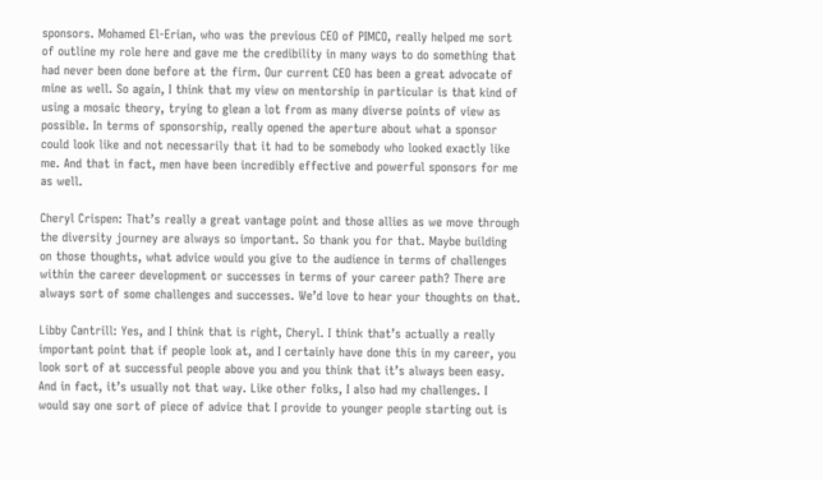sponsors. Mohamed El-Erian, who was the previous CEO of PIMCO, really helped me sort of outline my role here and gave me the credibility in many ways to do something that had never been done before at the firm. Our current CEO has been a great advocate of mine as well. So again, I think that my view on mentorship in particular is that kind of using a mosaic theory, trying to glean a lot from as many diverse points of view as possible. In terms of sponsorship, really opened the aperture about what a sponsor could look like and not necessarily that it had to be somebody who looked exactly like me. And that in fact, men have been incredibly effective and powerful sponsors for me as well.

Cheryl Crispen: That’s really a great vantage point and those allies as we move through the diversity journey are always so important. So thank you for that. Maybe building on those thoughts, what advice would you give to the audience in terms of challenges within the career development or successes in terms of your career path? There are always sort of some challenges and successes. We’d love to hear your thoughts on that.

Libby Cantrill: Yes, and I think that is right, Cheryl. I think that’s actually a really important point that if people look at, and I certainly have done this in my career, you look sort of at successful people above you and you think that it’s always been easy. And in fact, it’s usually not that way. Like other folks, I also had my challenges. I would say one sort of piece of advice that I provide to younger people starting out is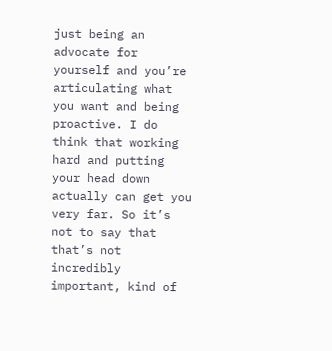just being an advocate for yourself and you’re articulating what you want and being proactive. I do think that working hard and putting your head down actually can get you very far. So it’s not to say that that’s not incredibly important, kind of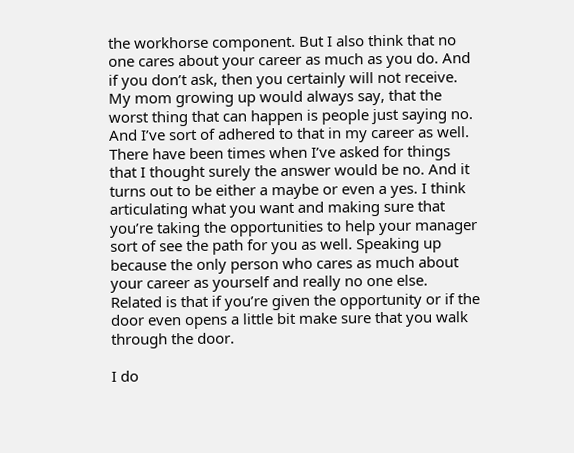the workhorse component. But I also think that no one cares about your career as much as you do. And if you don’t ask, then you certainly will not receive. My mom growing up would always say, that the worst thing that can happen is people just saying no. And I’ve sort of adhered to that in my career as well. There have been times when I’ve asked for things that I thought surely the answer would be no. And it turns out to be either a maybe or even a yes. I think articulating what you want and making sure that you’re taking the opportunities to help your manager sort of see the path for you as well. Speaking up because the only person who cares as much about your career as yourself and really no one else. Related is that if you’re given the opportunity or if the door even opens a little bit make sure that you walk through the door.

I do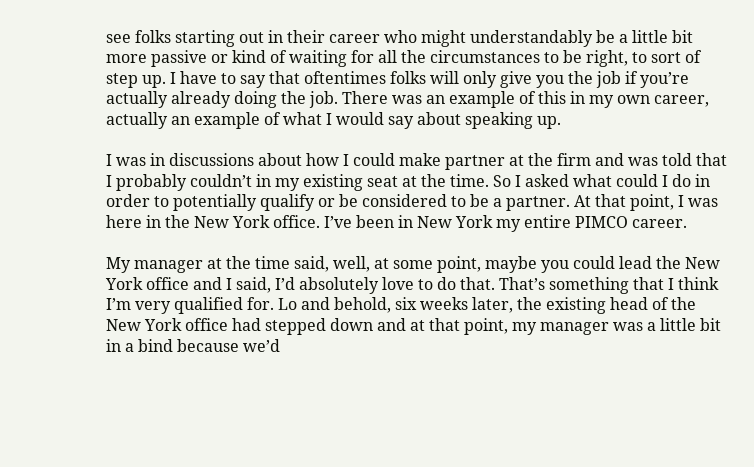see folks starting out in their career who might understandably be a little bit more passive or kind of waiting for all the circumstances to be right, to sort of step up. I have to say that oftentimes folks will only give you the job if you’re actually already doing the job. There was an example of this in my own career, actually an example of what I would say about speaking up.

I was in discussions about how I could make partner at the firm and was told that I probably couldn’t in my existing seat at the time. So I asked what could I do in order to potentially qualify or be considered to be a partner. At that point, I was here in the New York office. I’ve been in New York my entire PIMCO career.

My manager at the time said, well, at some point, maybe you could lead the New York office and I said, I’d absolutely love to do that. That’s something that I think I’m very qualified for. Lo and behold, six weeks later, the existing head of the New York office had stepped down and at that point, my manager was a little bit in a bind because we’d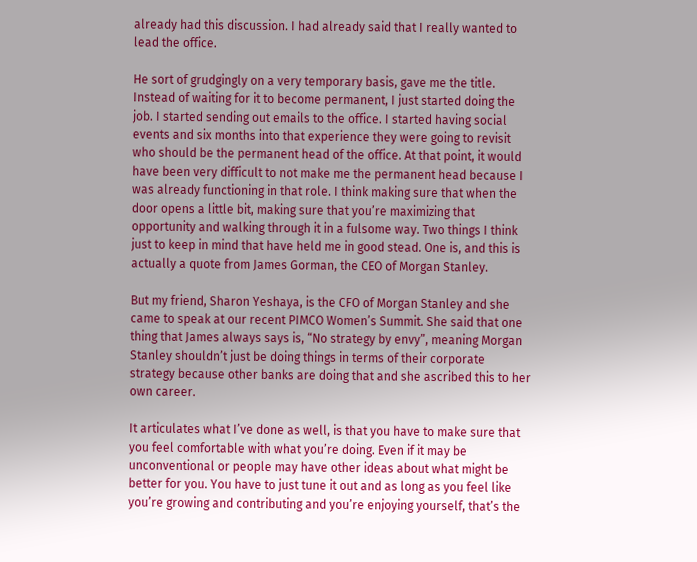already had this discussion. I had already said that I really wanted to lead the office.

He sort of grudgingly on a very temporary basis, gave me the title. Instead of waiting for it to become permanent, I just started doing the job. I started sending out emails to the office. I started having social events and six months into that experience they were going to revisit who should be the permanent head of the office. At that point, it would have been very difficult to not make me the permanent head because I was already functioning in that role. I think making sure that when the door opens a little bit, making sure that you’re maximizing that opportunity and walking through it in a fulsome way. Two things I think just to keep in mind that have held me in good stead. One is, and this is actually a quote from James Gorman, the CEO of Morgan Stanley.

But my friend, Sharon Yeshaya, is the CFO of Morgan Stanley and she came to speak at our recent PIMCO Women’s Summit. She said that one thing that James always says is, “No strategy by envy”, meaning Morgan Stanley shouldn’t just be doing things in terms of their corporate strategy because other banks are doing that and she ascribed this to her own career.

It articulates what I’ve done as well, is that you have to make sure that you feel comfortable with what you’re doing. Even if it may be unconventional or people may have other ideas about what might be better for you. You have to just tune it out and as long as you feel like you’re growing and contributing and you’re enjoying yourself, that’s the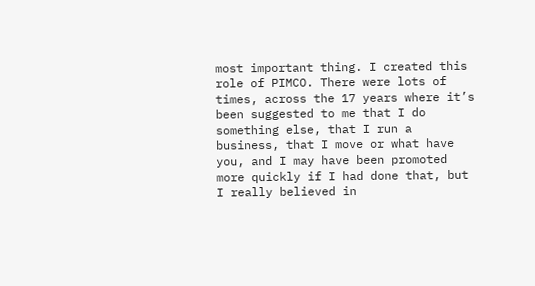most important thing. I created this role of PIMCO. There were lots of times, across the 17 years where it’s been suggested to me that I do something else, that I run a business, that I move or what have you, and I may have been promoted more quickly if I had done that, but I really believed in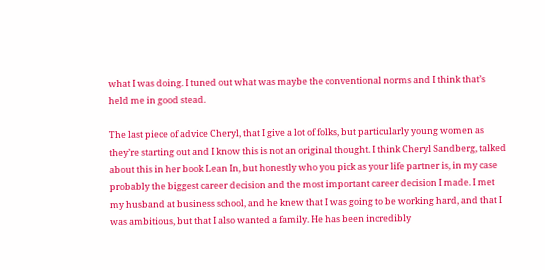what I was doing. I tuned out what was maybe the conventional norms and I think that’s held me in good stead.

The last piece of advice Cheryl, that I give a lot of folks, but particularly young women as they’re starting out and I know this is not an original thought. I think Cheryl Sandberg, talked about this in her book Lean In, but honestly who you pick as your life partner is, in my case probably the biggest career decision and the most important career decision I made. I met my husband at business school, and he knew that I was going to be working hard, and that I was ambitious, but that I also wanted a family. He has been incredibly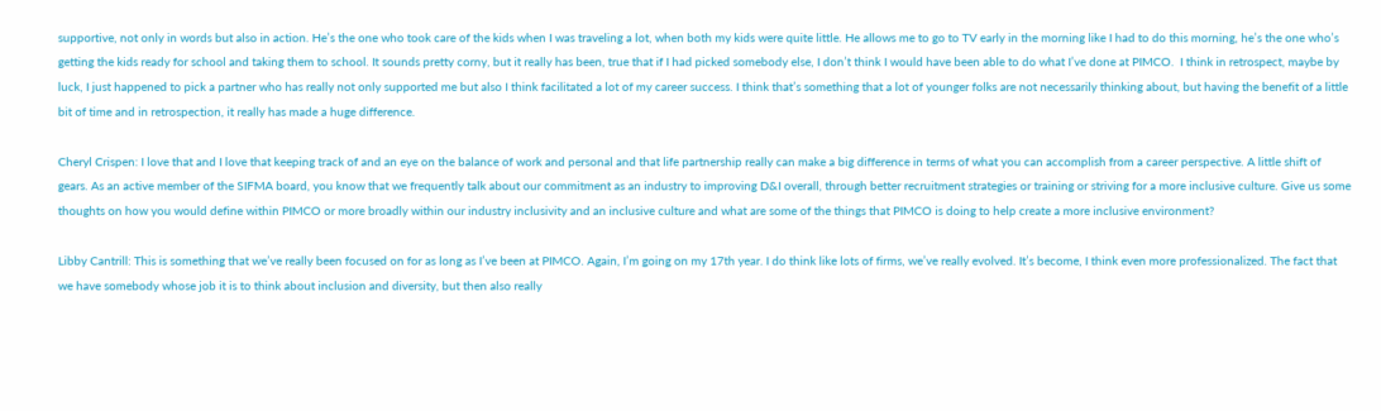supportive, not only in words but also in action. He’s the one who took care of the kids when I was traveling a lot, when both my kids were quite little. He allows me to go to TV early in the morning like I had to do this morning, he’s the one who’s getting the kids ready for school and taking them to school. It sounds pretty corny, but it really has been, true that if I had picked somebody else, I don’t think I would have been able to do what I’ve done at PIMCO.  I think in retrospect, maybe by luck, I just happened to pick a partner who has really not only supported me but also I think facilitated a lot of my career success. I think that’s something that a lot of younger folks are not necessarily thinking about, but having the benefit of a little bit of time and in retrospection, it really has made a huge difference.

Cheryl Crispen: I love that and I love that keeping track of and an eye on the balance of work and personal and that life partnership really can make a big difference in terms of what you can accomplish from a career perspective. A little shift of gears. As an active member of the SIFMA board, you know that we frequently talk about our commitment as an industry to improving D&I overall, through better recruitment strategies or training or striving for a more inclusive culture. Give us some thoughts on how you would define within PIMCO or more broadly within our industry inclusivity and an inclusive culture and what are some of the things that PIMCO is doing to help create a more inclusive environment?

Libby Cantrill: This is something that we’ve really been focused on for as long as I’ve been at PIMCO. Again, I’m going on my 17th year. I do think like lots of firms, we’ve really evolved. It’s become, I think even more professionalized. The fact that we have somebody whose job it is to think about inclusion and diversity, but then also really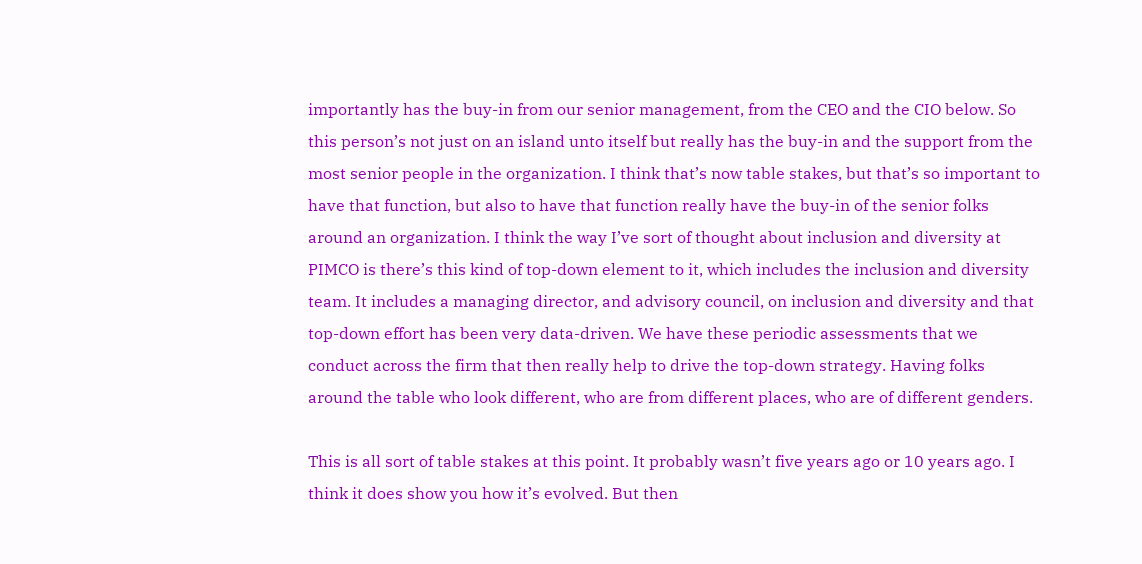importantly has the buy-in from our senior management, from the CEO and the CIO below. So this person’s not just on an island unto itself but really has the buy-in and the support from the most senior people in the organization. I think that’s now table stakes, but that’s so important to have that function, but also to have that function really have the buy-in of the senior folks around an organization. I think the way I’ve sort of thought about inclusion and diversity at PIMCO is there’s this kind of top-down element to it, which includes the inclusion and diversity team. It includes a managing director, and advisory council, on inclusion and diversity and that top-down effort has been very data-driven. We have these periodic assessments that we conduct across the firm that then really help to drive the top-down strategy. Having folks around the table who look different, who are from different places, who are of different genders.

This is all sort of table stakes at this point. It probably wasn’t five years ago or 10 years ago. I think it does show you how it’s evolved. But then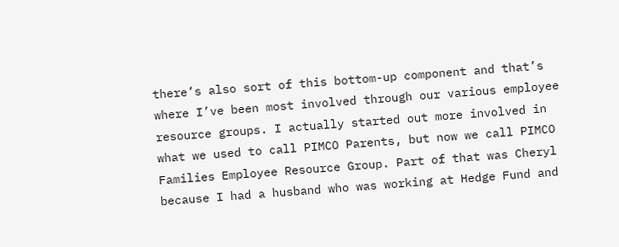there’s also sort of this bottom-up component and that’s where I’ve been most involved through our various employee resource groups. I actually started out more involved in what we used to call PIMCO Parents, but now we call PIMCO Families Employee Resource Group. Part of that was Cheryl because I had a husband who was working at Hedge Fund and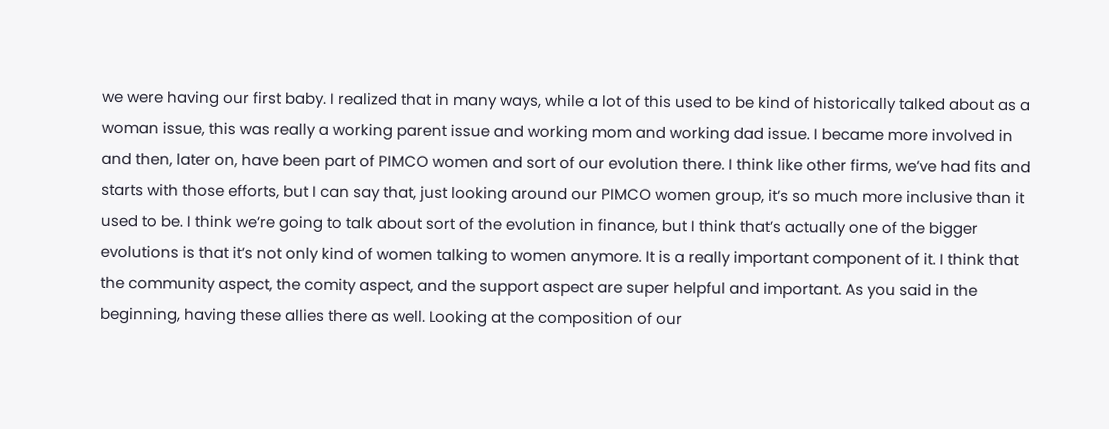we were having our first baby. I realized that in many ways, while a lot of this used to be kind of historically talked about as a woman issue, this was really a working parent issue and working mom and working dad issue. I became more involved in and then, later on, have been part of PIMCO women and sort of our evolution there. I think like other firms, we’ve had fits and starts with those efforts, but I can say that, just looking around our PIMCO women group, it’s so much more inclusive than it used to be. I think we’re going to talk about sort of the evolution in finance, but I think that’s actually one of the bigger evolutions is that it’s not only kind of women talking to women anymore. It is a really important component of it. I think that the community aspect, the comity aspect, and the support aspect are super helpful and important. As you said in the beginning, having these allies there as well. Looking at the composition of our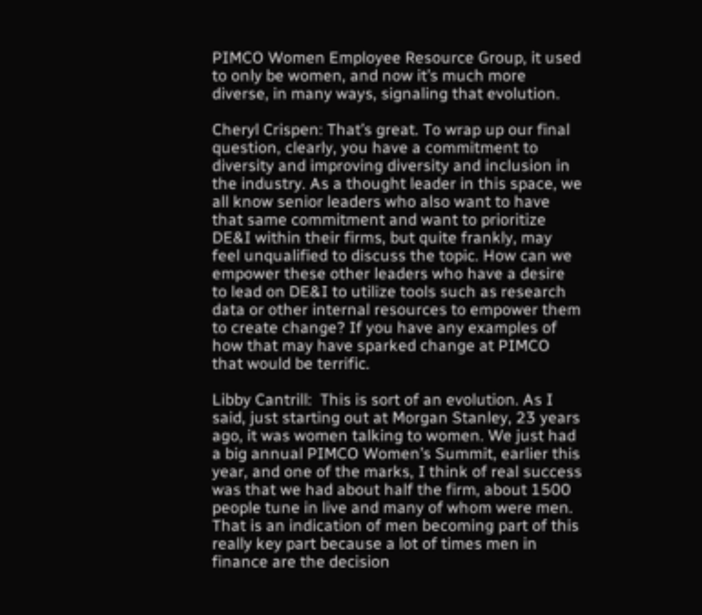PIMCO Women Employee Resource Group, it used to only be women, and now it’s much more diverse, in many ways, signaling that evolution.

Cheryl Crispen: That’s great. To wrap up our final question, clearly, you have a commitment to diversity and improving diversity and inclusion in the industry. As a thought leader in this space, we all know senior leaders who also want to have that same commitment and want to prioritize DE&I within their firms, but quite frankly, may feel unqualified to discuss the topic. How can we empower these other leaders who have a desire to lead on DE&I to utilize tools such as research data or other internal resources to empower them to create change? If you have any examples of how that may have sparked change at PIMCO that would be terrific.

Libby Cantrill:  This is sort of an evolution. As I said, just starting out at Morgan Stanley, 23 years ago, it was women talking to women. We just had a big annual PIMCO Women’s Summit, earlier this year, and one of the marks, I think of real success was that we had about half the firm, about 1500 people tune in live and many of whom were men. That is an indication of men becoming part of this really key part because a lot of times men in finance are the decision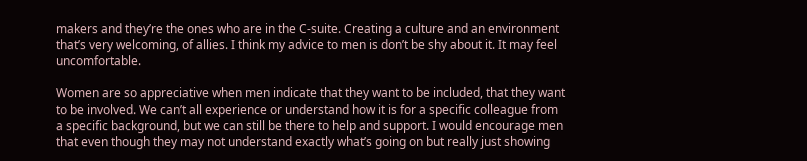makers and they’re the ones who are in the C-suite. Creating a culture and an environment that’s very welcoming, of allies. I think my advice to men is don’t be shy about it. It may feel uncomfortable.

Women are so appreciative when men indicate that they want to be included, that they want to be involved. We can’t all experience or understand how it is for a specific colleague from a specific background, but we can still be there to help and support. I would encourage men that even though they may not understand exactly what’s going on but really just showing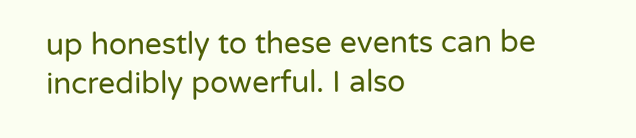up honestly to these events can be incredibly powerful. I also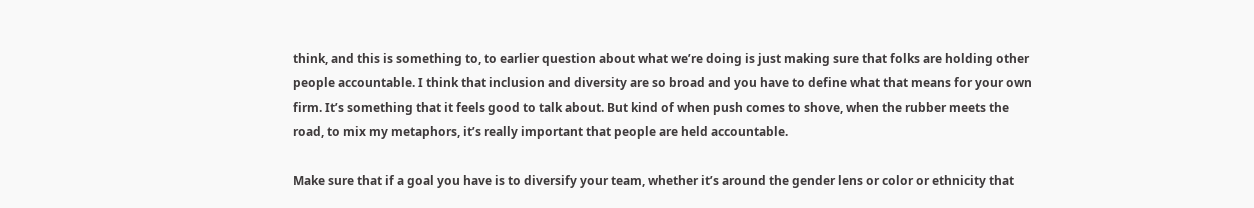think, and this is something to, to earlier question about what we’re doing is just making sure that folks are holding other people accountable. I think that inclusion and diversity are so broad and you have to define what that means for your own firm. It’s something that it feels good to talk about. But kind of when push comes to shove, when the rubber meets the road, to mix my metaphors, it’s really important that people are held accountable.

Make sure that if a goal you have is to diversify your team, whether it’s around the gender lens or color or ethnicity that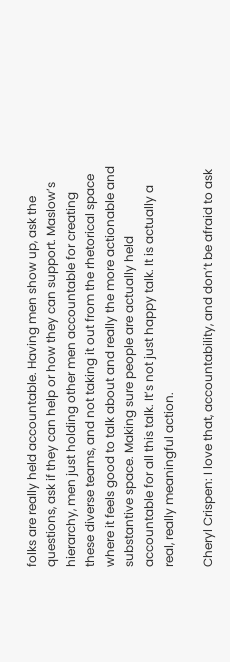folks are really held accountable. Having men show up, ask the questions, ask if they can help or how they can support. Maslow’s hierarchy, men just holding other men accountable for creating these diverse teams, and not taking it out from the rhetorical space where it feels good to talk about and really the more actionable and substantive space. Making sure people are actually held accountable for all this talk. It’s not just happy talk. It is actually a real, really meaningful action.

Cheryl Crispen: I love that, accountability, and don’t be afraid to ask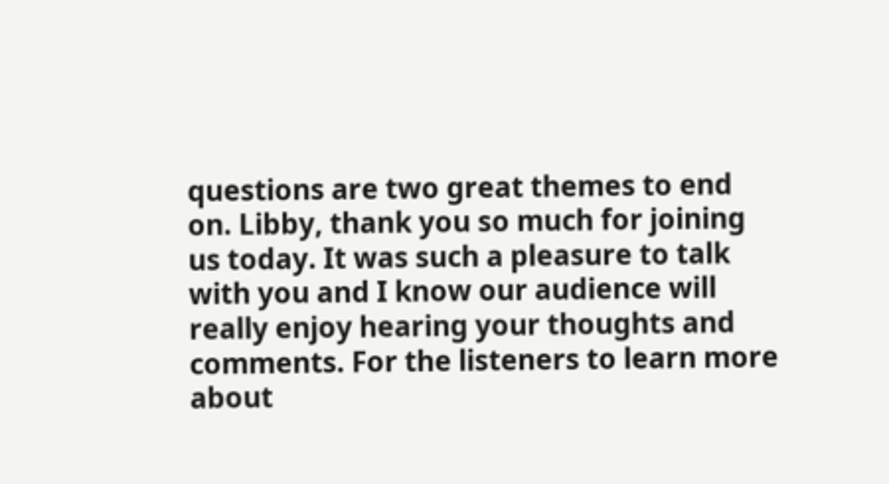questions are two great themes to end on. Libby, thank you so much for joining us today. It was such a pleasure to talk with you and I know our audience will really enjoy hearing your thoughts and comments. For the listeners to learn more about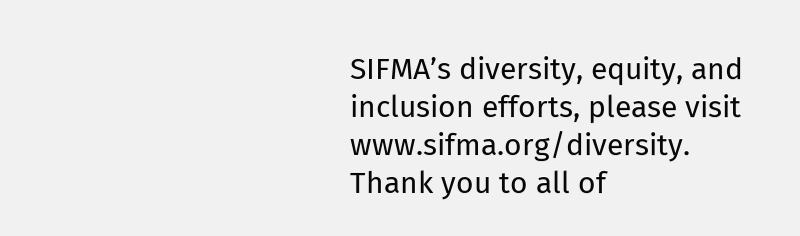SIFMA’s diversity, equity, and inclusion efforts, please visit www.sifma.org/diversity. Thank you to all of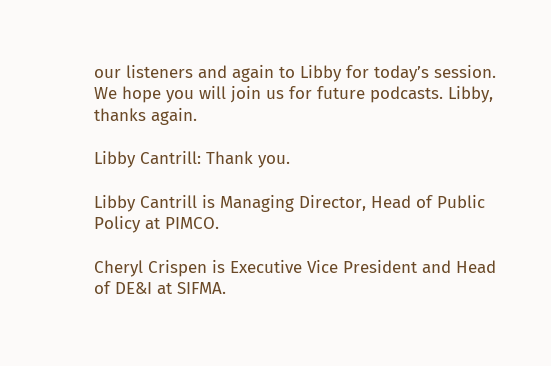our listeners and again to Libby for today’s session. We hope you will join us for future podcasts. Libby, thanks again.

Libby Cantrill: Thank you.

Libby Cantrill is Managing Director, Head of Public Policy at PIMCO.

Cheryl Crispen is Executive Vice President and Head of DE&I at SIFMA.